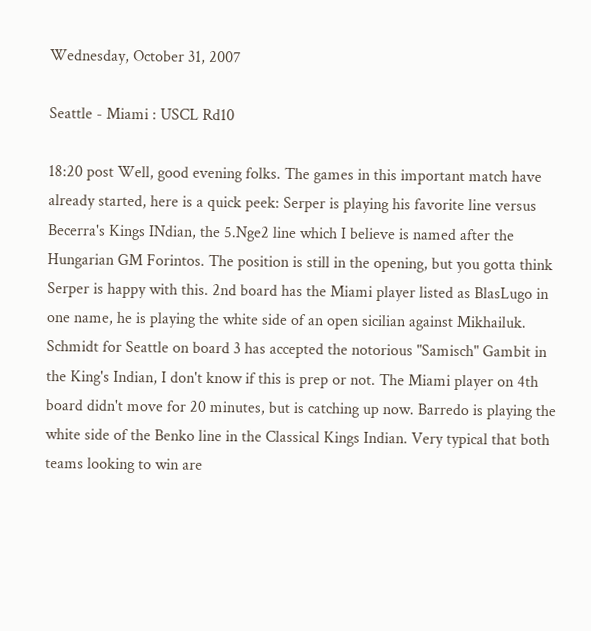Wednesday, October 31, 2007

Seattle - Miami : USCL Rd10

18:20 post Well, good evening folks. The games in this important match have already started, here is a quick peek: Serper is playing his favorite line versus Becerra's Kings INdian, the 5.Nge2 line which I believe is named after the Hungarian GM Forintos. The position is still in the opening, but you gotta think Serper is happy with this. 2nd board has the Miami player listed as BlasLugo in one name, he is playing the white side of an open sicilian against Mikhailuk. Schmidt for Seattle on board 3 has accepted the notorious "Samisch" Gambit in the King's Indian, I don't know if this is prep or not. The Miami player on 4th board didn't move for 20 minutes, but is catching up now. Barredo is playing the white side of the Benko line in the Classical Kings Indian. Very typical that both teams looking to win are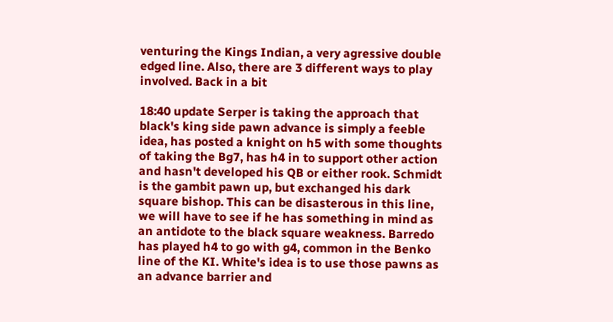venturing the Kings Indian, a very agressive double edged line. Also, there are 3 different ways to play involved. Back in a bit

18:40 update Serper is taking the approach that black's king side pawn advance is simply a feeble idea, has posted a knight on h5 with some thoughts of taking the Bg7, has h4 in to support other action and hasn't developed his QB or either rook. Schmidt is the gambit pawn up, but exchanged his dark square bishop. This can be disasterous in this line, we will have to see if he has something in mind as an antidote to the black square weakness. Barredo has played h4 to go with g4, common in the Benko line of the KI. White's idea is to use those pawns as an advance barrier and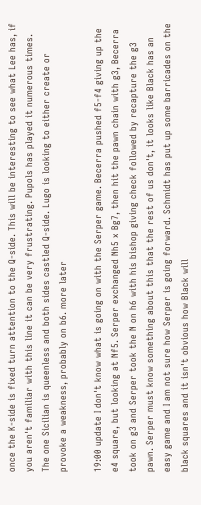once the K-side is fixed turn attention to the Q-side. This will be interesting to see what Lee has, if you aren't familiar with this line it can be very frustrating. Pupols has played it numerous times. The one Sicilian is queenless and both sides castled Q-side. Lugo is looking to either create or provoke a weakness, probably on b6. more later

19:00 update I don't know what is going on with the Serper game. Becerra pushed f5-f4 giving up the e4 square, but looking at Nf5. Serper exchanged Nh5 x Bg7, then hit the pawn chain with g3, Becerra took on g3 and Serper took the N on h6 with his bishop giving check followed by recapture the g3 pawn. Serper must know something about this that the rest of us don't, it looks like Black has an easy game and I am not sure how Serper is going forward. Schmidt has put up some barricades on the black squares and it isn't obvious how Black will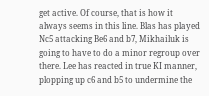get active. Of course, that is how it always seems in this line. Blas has played Nc5 attacking Be6 and b7, Mikhailuk is going to have to do a minor regroup over there. Lee has reacted in true KI manner, plopping up c6 and b5 to undermine the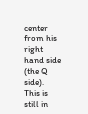center from his right hand side (the Q side). This is still in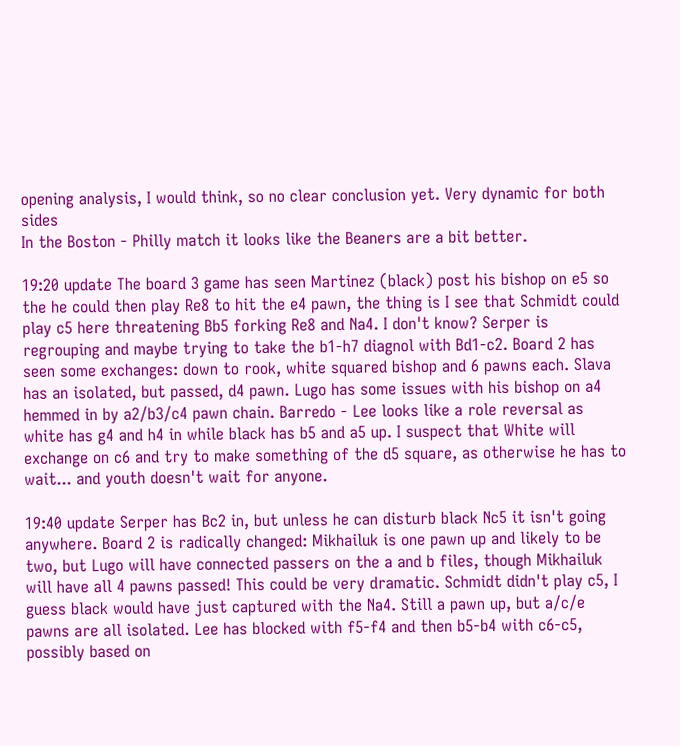opening analysis, I would think, so no clear conclusion yet. Very dynamic for both sides
In the Boston - Philly match it looks like the Beaners are a bit better.

19:20 update The board 3 game has seen Martinez (black) post his bishop on e5 so the he could then play Re8 to hit the e4 pawn, the thing is I see that Schmidt could play c5 here threatening Bb5 forking Re8 and Na4. I don't know? Serper is regrouping and maybe trying to take the b1-h7 diagnol with Bd1-c2. Board 2 has seen some exchanges: down to rook, white squared bishop and 6 pawns each. Slava has an isolated, but passed, d4 pawn. Lugo has some issues with his bishop on a4 hemmed in by a2/b3/c4 pawn chain. Barredo - Lee looks like a role reversal as white has g4 and h4 in while black has b5 and a5 up. I suspect that White will exchange on c6 and try to make something of the d5 square, as otherwise he has to wait... and youth doesn't wait for anyone.

19:40 update Serper has Bc2 in, but unless he can disturb black Nc5 it isn't going anywhere. Board 2 is radically changed: Mikhailuk is one pawn up and likely to be two, but Lugo will have connected passers on the a and b files, though Mikhailuk will have all 4 pawns passed! This could be very dramatic. Schmidt didn't play c5, I guess black would have just captured with the Na4. Still a pawn up, but a/c/e pawns are all isolated. Lee has blocked with f5-f4 and then b5-b4 with c6-c5, possibly based on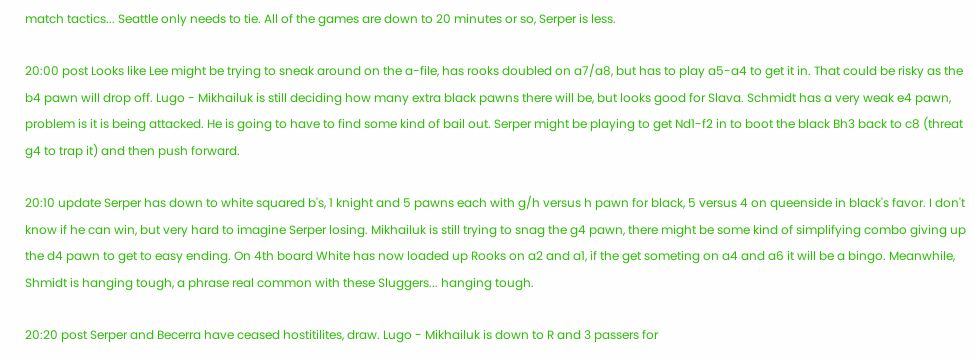match tactics... Seattle only needs to tie. All of the games are down to 20 minutes or so, Serper is less.

20:00 post Looks like Lee might be trying to sneak around on the a-file, has rooks doubled on a7/a8, but has to play a5-a4 to get it in. That could be risky as the b4 pawn will drop off. Lugo - Mikhailuk is still deciding how many extra black pawns there will be, but looks good for Slava. Schmidt has a very weak e4 pawn, problem is it is being attacked. He is going to have to find some kind of bail out. Serper might be playing to get Nd1-f2 in to boot the black Bh3 back to c8 (threat g4 to trap it) and then push forward.

20:10 update Serper has down to white squared b's, 1 knight and 5 pawns each with g/h versus h pawn for black, 5 versus 4 on queenside in black's favor. I don't know if he can win, but very hard to imagine Serper losing. Mikhailuk is still trying to snag the g4 pawn, there might be some kind of simplifying combo giving up the d4 pawn to get to easy ending. On 4th board White has now loaded up Rooks on a2 and a1, if the get someting on a4 and a6 it will be a bingo. Meanwhile, Shmidt is hanging tough, a phrase real common with these Sluggers... hanging tough.

20:20 post Serper and Becerra have ceased hostitilites, draw. Lugo - Mikhailuk is down to R and 3 passers for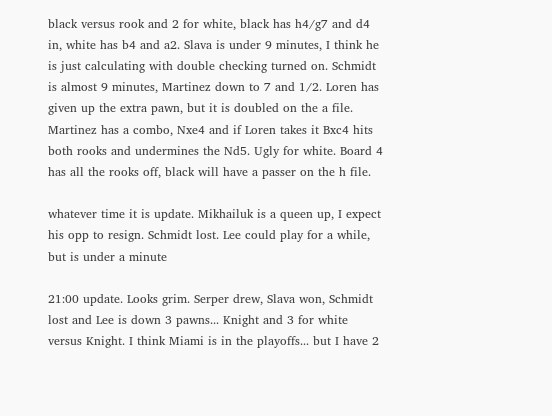black versus rook and 2 for white, black has h4/g7 and d4 in, white has b4 and a2. Slava is under 9 minutes, I think he is just calculating with double checking turned on. Schmidt is almost 9 minutes, Martinez down to 7 and 1/2. Loren has given up the extra pawn, but it is doubled on the a file. Martinez has a combo, Nxe4 and if Loren takes it Bxc4 hits both rooks and undermines the Nd5. Ugly for white. Board 4 has all the rooks off, black will have a passer on the h file.

whatever time it is update. Mikhailuk is a queen up, I expect his opp to resign. Schmidt lost. Lee could play for a while, but is under a minute

21:00 update. Looks grim. Serper drew, Slava won, Schmidt lost and Lee is down 3 pawns... Knight and 3 for white versus Knight. I think Miami is in the playoffs... but I have 2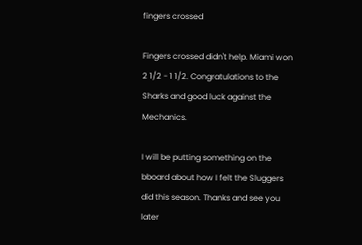fingers crossed

Fingers crossed didn't help. Miami won 2 1/2 - 1 1/2. Congratulations to the Sharks and good luck against the Mechanics.

I will be putting something on the bboard about how I felt the Sluggers did this season. Thanks and see you later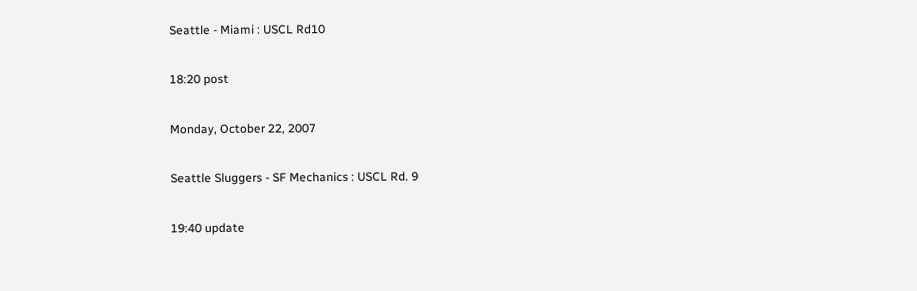Seattle - Miami : USCL Rd10

18:20 post

Monday, October 22, 2007

Seattle Sluggers - SF Mechanics : USCL Rd. 9

19:40 update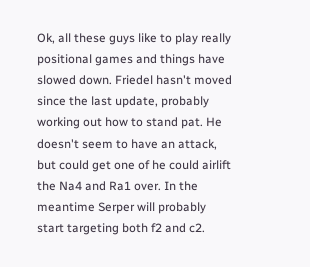Ok, all these guys like to play really positional games and things have slowed down. Friedel hasn't moved since the last update, probably working out how to stand pat. He doesn't seem to have an attack, but could get one of he could airlift the Na4 and Ra1 over. In the meantime Serper will probably start targeting both f2 and c2.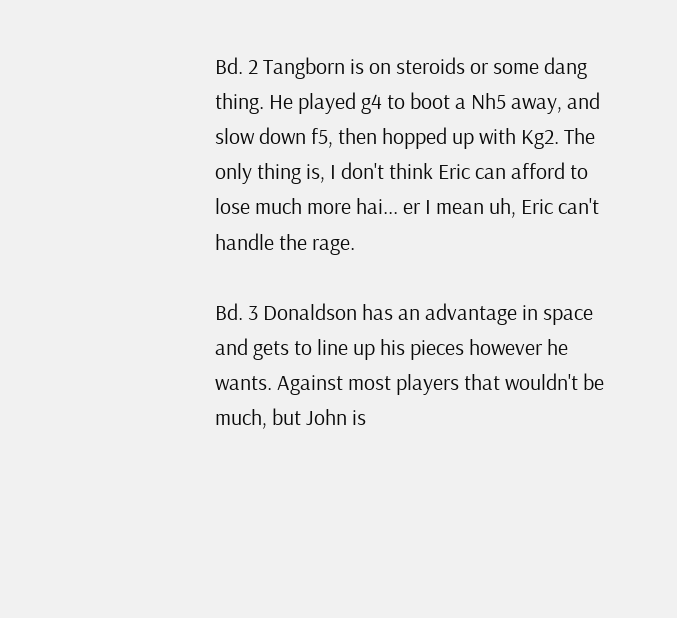Bd. 2 Tangborn is on steroids or some dang thing. He played g4 to boot a Nh5 away, and slow down f5, then hopped up with Kg2. The only thing is, I don't think Eric can afford to lose much more hai... er I mean uh, Eric can't handle the rage.

Bd. 3 Donaldson has an advantage in space and gets to line up his pieces however he wants. Against most players that wouldn't be much, but John is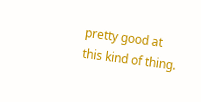pretty good at this kind of thing.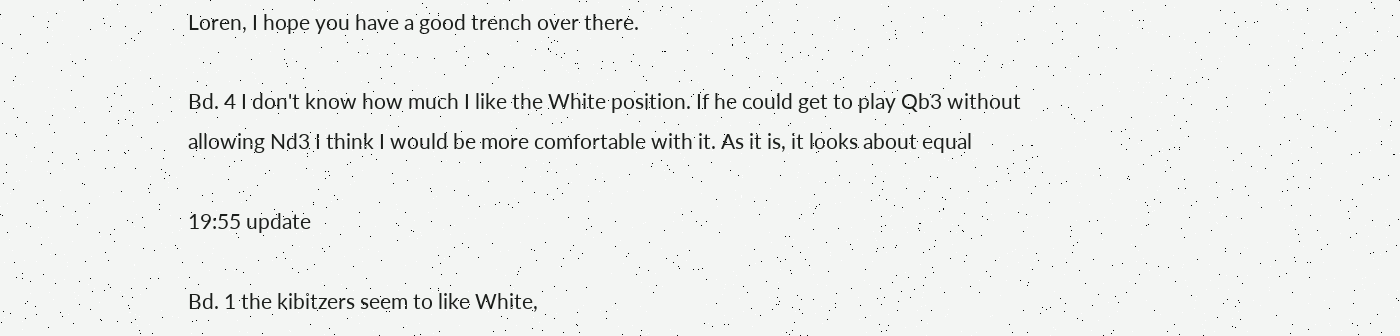Loren, I hope you have a good trench over there.

Bd. 4 I don't know how much I like the White position. If he could get to play Qb3 without allowing Nd3 I think I would be more comfortable with it. As it is, it looks about equal

19:55 update

Bd. 1 the kibitzers seem to like White,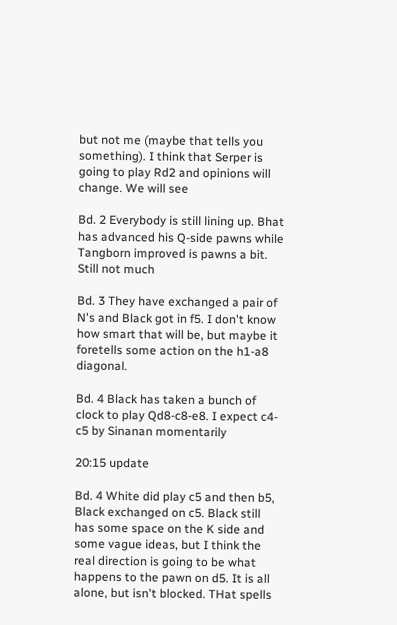but not me (maybe that tells you something). I think that Serper is going to play Rd2 and opinions will change. We will see

Bd. 2 Everybody is still lining up. Bhat has advanced his Q-side pawns while Tangborn improved is pawns a bit. Still not much

Bd. 3 They have exchanged a pair of N's and Black got in f5. I don't know how smart that will be, but maybe it foretells some action on the h1-a8 diagonal.

Bd. 4 Black has taken a bunch of clock to play Qd8-c8-e8. I expect c4-c5 by Sinanan momentarily

20:15 update

Bd. 4 White did play c5 and then b5, Black exchanged on c5. Black still has some space on the K side and some vague ideas, but I think the real direction is going to be what happens to the pawn on d5. It is all alone, but isn't blocked. THat spells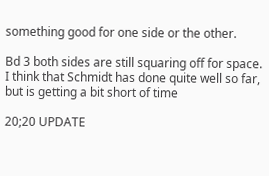something good for one side or the other.

Bd 3 both sides are still squaring off for space. I think that Schmidt has done quite well so far, but is getting a bit short of time

20;20 UPDATE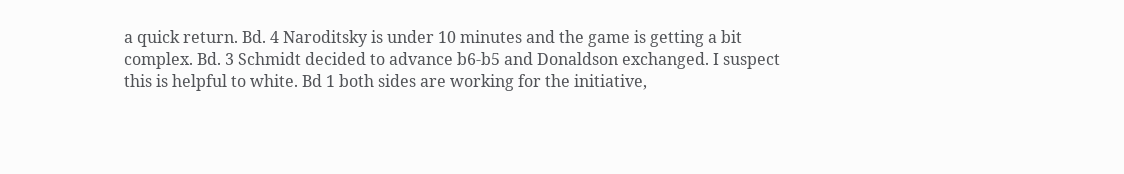a quick return. Bd. 4 Naroditsky is under 10 minutes and the game is getting a bit complex. Bd. 3 Schmidt decided to advance b6-b5 and Donaldson exchanged. I suspect this is helpful to white. Bd 1 both sides are working for the initiative,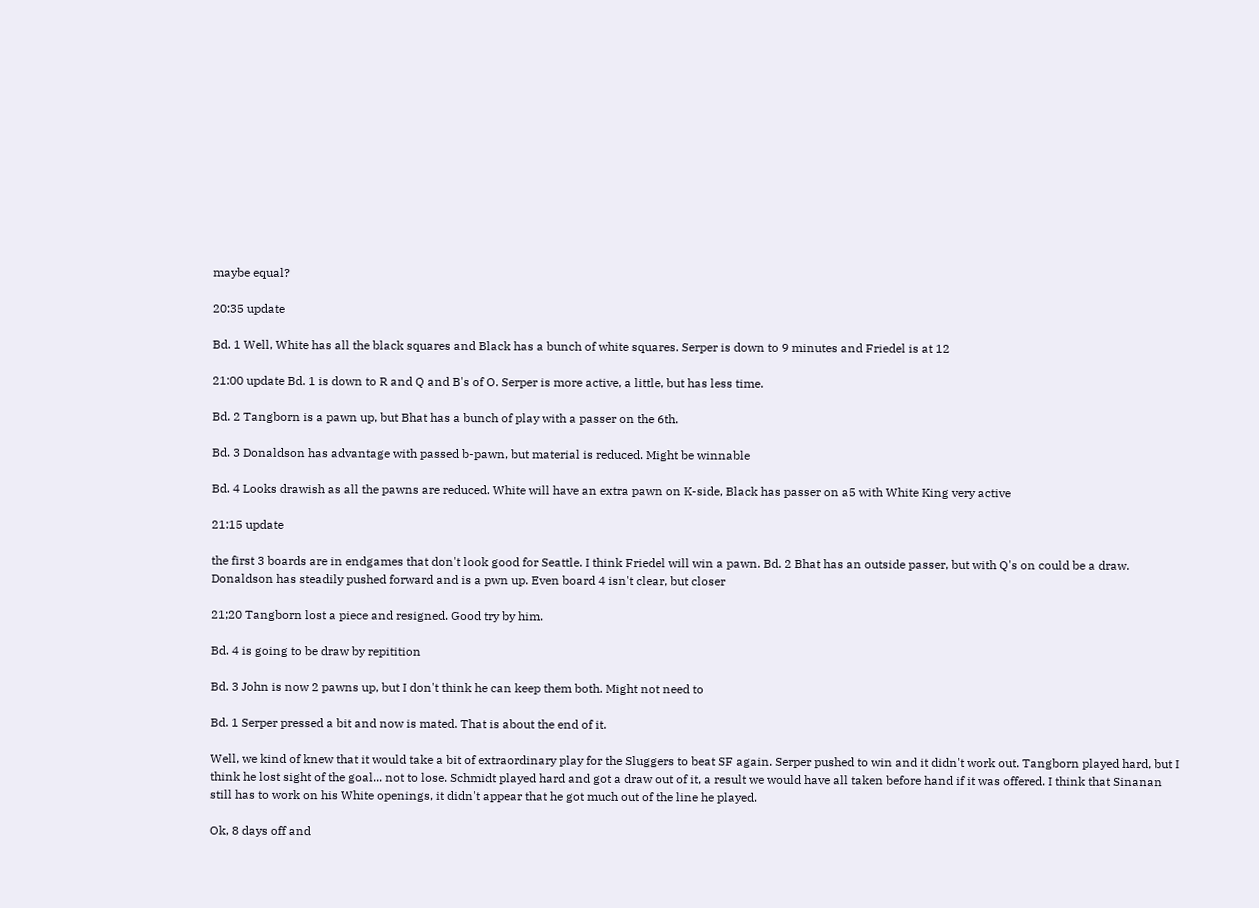maybe equal?

20:35 update

Bd. 1 Well, White has all the black squares and Black has a bunch of white squares. Serper is down to 9 minutes and Friedel is at 12

21:00 update Bd. 1 is down to R and Q and B's of O. Serper is more active, a little, but has less time.

Bd. 2 Tangborn is a pawn up, but Bhat has a bunch of play with a passer on the 6th.

Bd. 3 Donaldson has advantage with passed b-pawn, but material is reduced. Might be winnable

Bd. 4 Looks drawish as all the pawns are reduced. White will have an extra pawn on K-side, Black has passer on a5 with White King very active

21:15 update

the first 3 boards are in endgames that don't look good for Seattle. I think Friedel will win a pawn. Bd. 2 Bhat has an outside passer, but with Q's on could be a draw. Donaldson has steadily pushed forward and is a pwn up. Even board 4 isn't clear, but closer

21;20 Tangborn lost a piece and resigned. Good try by him.

Bd. 4 is going to be draw by repitition

Bd. 3 John is now 2 pawns up, but I don't think he can keep them both. Might not need to

Bd. 1 Serper pressed a bit and now is mated. That is about the end of it.

Well, we kind of knew that it would take a bit of extraordinary play for the Sluggers to beat SF again. Serper pushed to win and it didn't work out. Tangborn played hard, but I think he lost sight of the goal... not to lose. Schmidt played hard and got a draw out of it, a result we would have all taken before hand if it was offered. I think that Sinanan still has to work on his White openings, it didn't appear that he got much out of the line he played.

Ok, 8 days off and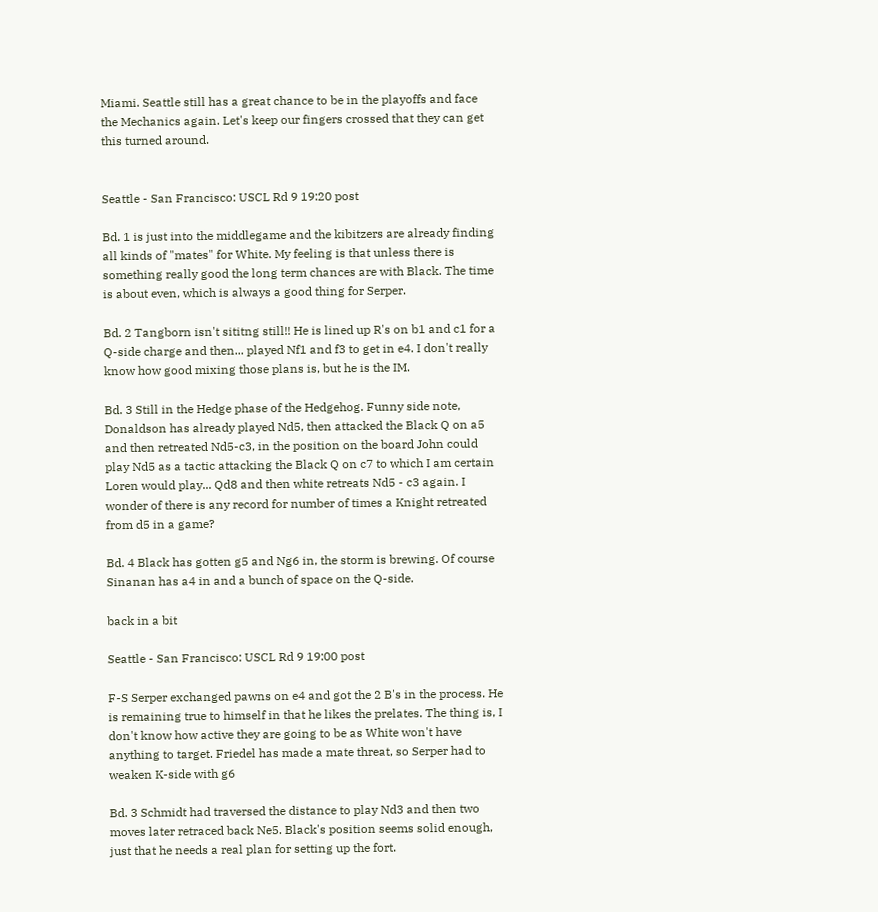Miami. Seattle still has a great chance to be in the playoffs and face the Mechanics again. Let's keep our fingers crossed that they can get this turned around.


Seattle - San Francisco: USCL Rd 9 19:20 post

Bd. 1 is just into the middlegame and the kibitzers are already finding all kinds of "mates" for White. My feeling is that unless there is something really good the long term chances are with Black. The time is about even, which is always a good thing for Serper.

Bd. 2 Tangborn isn't sititng still!! He is lined up R's on b1 and c1 for a Q-side charge and then... played Nf1 and f3 to get in e4. I don't really know how good mixing those plans is, but he is the IM.

Bd. 3 Still in the Hedge phase of the Hedgehog. Funny side note, Donaldson has already played Nd5, then attacked the Black Q on a5 and then retreated Nd5-c3, in the position on the board John could play Nd5 as a tactic attacking the Black Q on c7 to which I am certain Loren would play... Qd8 and then white retreats Nd5 - c3 again. I wonder of there is any record for number of times a Knight retreated from d5 in a game?

Bd. 4 Black has gotten g5 and Ng6 in, the storm is brewing. Of course Sinanan has a4 in and a bunch of space on the Q-side.

back in a bit

Seattle - San Francisco: USCL Rd 9 19:00 post

F-S Serper exchanged pawns on e4 and got the 2 B's in the process. He is remaining true to himself in that he likes the prelates. The thing is, I don't know how active they are going to be as White won't have anything to target. Friedel has made a mate threat, so Serper had to weaken K-side with g6

Bd. 3 Schmidt had traversed the distance to play Nd3 and then two moves later retraced back Ne5. Black's position seems solid enough, just that he needs a real plan for setting up the fort.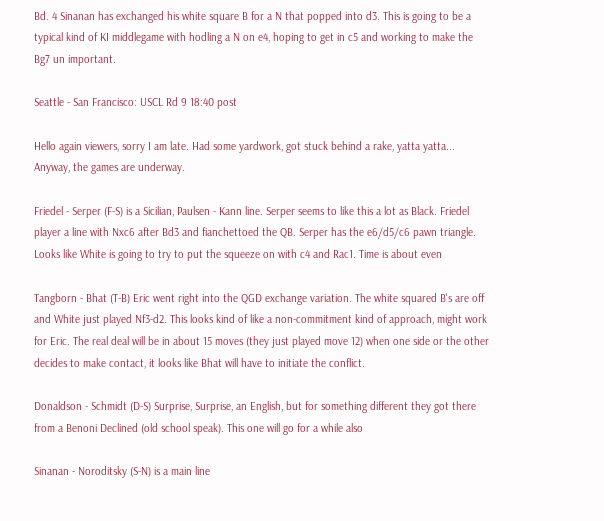Bd. 4 Sinanan has exchanged his white square B for a N that popped into d3. This is going to be a typical kind of KI middlegame with hodling a N on e4, hoping to get in c5 and working to make the Bg7 un important.

Seattle - San Francisco: USCL Rd 9 18:40 post

Hello again viewers, sorry I am late. Had some yardwork, got stuck behind a rake, yatta yatta... Anyway, the games are underway.

Friedel - Serper (F-S) is a Sicilian, Paulsen - Kann line. Serper seems to like this a lot as Black. Friedel player a line with Nxc6 after Bd3 and fianchettoed the QB. Serper has the e6/d5/c6 pawn triangle. Looks like White is going to try to put the squeeze on with c4 and Rac1. Time is about even

Tangborn - Bhat (T-B) Eric went right into the QGD exchange variation. The white squared B's are off and White just played Nf3-d2. This looks kind of like a non-commitment kind of approach, might work for Eric. The real deal will be in about 15 moves (they just played move 12) when one side or the other decides to make contact, it looks like Bhat will have to initiate the conflict.

Donaldson - Schmidt (D-S) Surprise, Surprise, an English, but for something different they got there from a Benoni Declined (old school speak). This one will go for a while also

Sinanan - Noroditsky (S-N) is a main line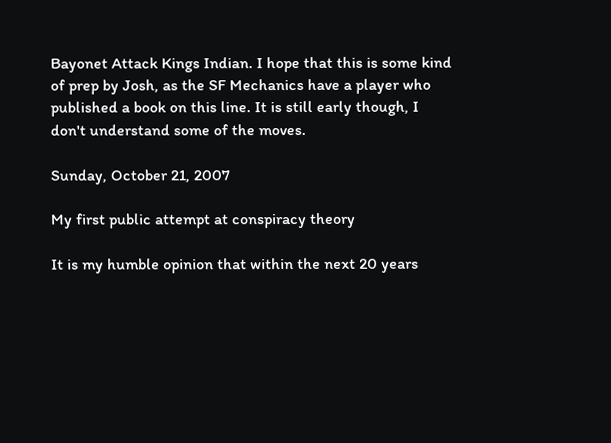Bayonet Attack Kings Indian. I hope that this is some kind of prep by Josh, as the SF Mechanics have a player who published a book on this line. It is still early though, I don't understand some of the moves.

Sunday, October 21, 2007

My first public attempt at conspiracy theory

It is my humble opinion that within the next 20 years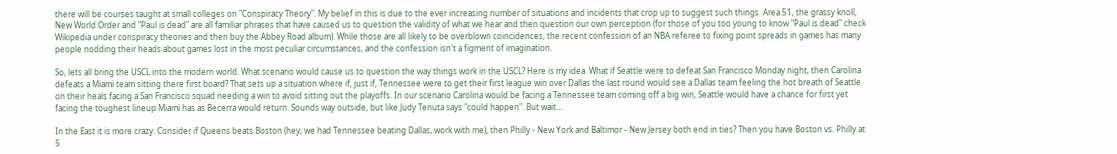there will be courses taught at small colleges on "Conspiracy Theory". My belief in this is due to the ever increasing number of situations and incidents that crop up to suggest such things. Area 51, the grassy knoll, New World Order and "Paul is dead" are all familiar phrases that have caused us to question the validity of what we hear and then question our own perception (for those of you too young to know "Paul is dead" check Wikipedia under conspiracy theories and then buy the Abbey Road album). While those are all likely to be overblown coincidences, the recent confession of an NBA referee to fixing point spreads in games has many people nodding their heads about games lost in the most peculiar circumstances, and the confession isn't a figment of imagination.

So, lets all bring the USCL into the modern world. What scenario would cause us to question the way things work in the USCL? Here is my idea. What if Seattle were to defeat San Francisco Monday night, then Carolina defeats a Miami team sitting there first board? That sets up a situation where if, just if, Tennessee were to get their first league win over Dallas the last round would see a Dallas team feeling the hot breath of Seattle on their heals facing a San Francisco squad needing a win to avoid sitting out the playoffs. In our scenario Carolina would be facing a Tennessee team coming off a big win, Seattle would have a chance for first yet facing the toughest lineup Miami has as Becerra would return. Sounds way outside, but like Judy Tenuta says "could happen". But wait....

In the East it is more crazy. Consider if Queens beats Boston (hey, we had Tennessee beating Dallas, work with me), then Philly - New York and Baltimor - New Jersey both end in ties? Then you have Boston vs. Philly at 5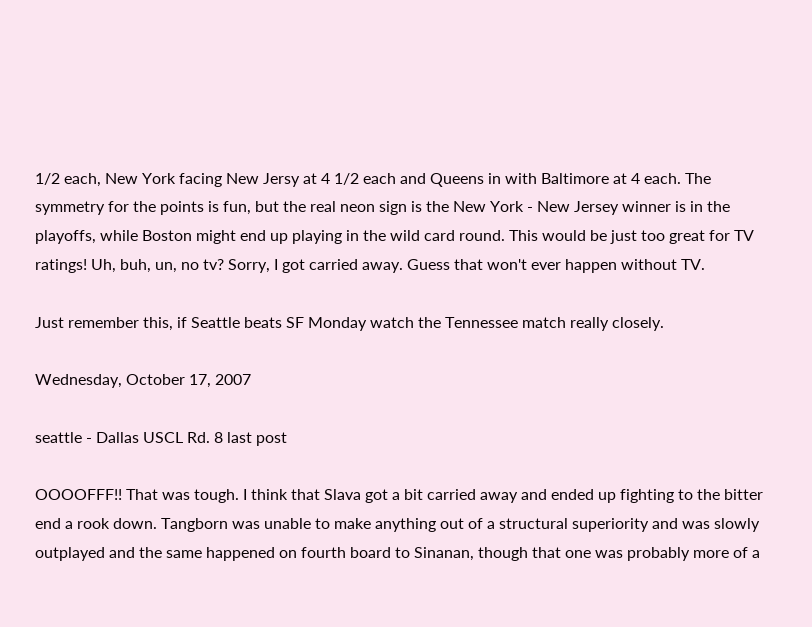1/2 each, New York facing New Jersy at 4 1/2 each and Queens in with Baltimore at 4 each. The symmetry for the points is fun, but the real neon sign is the New York - New Jersey winner is in the playoffs, while Boston might end up playing in the wild card round. This would be just too great for TV ratings! Uh, buh, un, no tv? Sorry, I got carried away. Guess that won't ever happen without TV.

Just remember this, if Seattle beats SF Monday watch the Tennessee match really closely.

Wednesday, October 17, 2007

seattle - Dallas USCL Rd. 8 last post

OOOOFFF!! That was tough. I think that Slava got a bit carried away and ended up fighting to the bitter end a rook down. Tangborn was unable to make anything out of a structural superiority and was slowly outplayed and the same happened on fourth board to Sinanan, though that one was probably more of a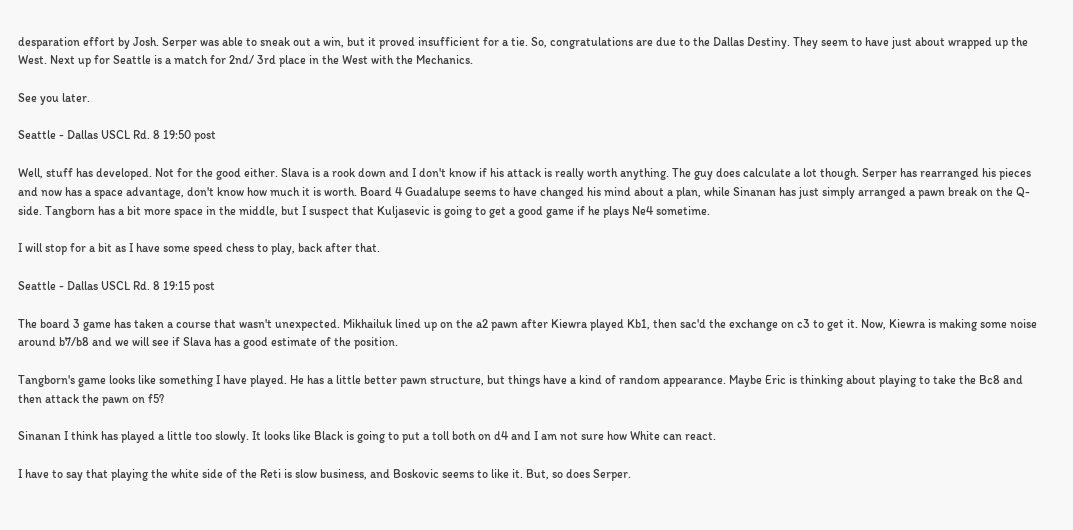desparation effort by Josh. Serper was able to sneak out a win, but it proved insufficient for a tie. So, congratulations are due to the Dallas Destiny. They seem to have just about wrapped up the West. Next up for Seattle is a match for 2nd/ 3rd place in the West with the Mechanics.

See you later.

Seattle - Dallas USCL Rd. 8 19:50 post

Well, stuff has developed. Not for the good either. Slava is a rook down and I don't know if his attack is really worth anything. The guy does calculate a lot though. Serper has rearranged his pieces and now has a space advantage, don't know how much it is worth. Board 4 Guadalupe seems to have changed his mind about a plan, while Sinanan has just simply arranged a pawn break on the Q-side. Tangborn has a bit more space in the middle, but I suspect that Kuljasevic is going to get a good game if he plays Ne4 sometime.

I will stop for a bit as I have some speed chess to play, back after that.

Seattle - Dallas USCL Rd. 8 19:15 post

The board 3 game has taken a course that wasn't unexpected. Mikhailuk lined up on the a2 pawn after Kiewra played Kb1, then sac'd the exchange on c3 to get it. Now, Kiewra is making some noise around b7/b8 and we will see if Slava has a good estimate of the position.

Tangborn's game looks like something I have played. He has a little better pawn structure, but things have a kind of random appearance. Maybe Eric is thinking about playing to take the Bc8 and then attack the pawn on f5?

Sinanan I think has played a little too slowly. It looks like Black is going to put a toll both on d4 and I am not sure how White can react.

I have to say that playing the white side of the Reti is slow business, and Boskovic seems to like it. But, so does Serper.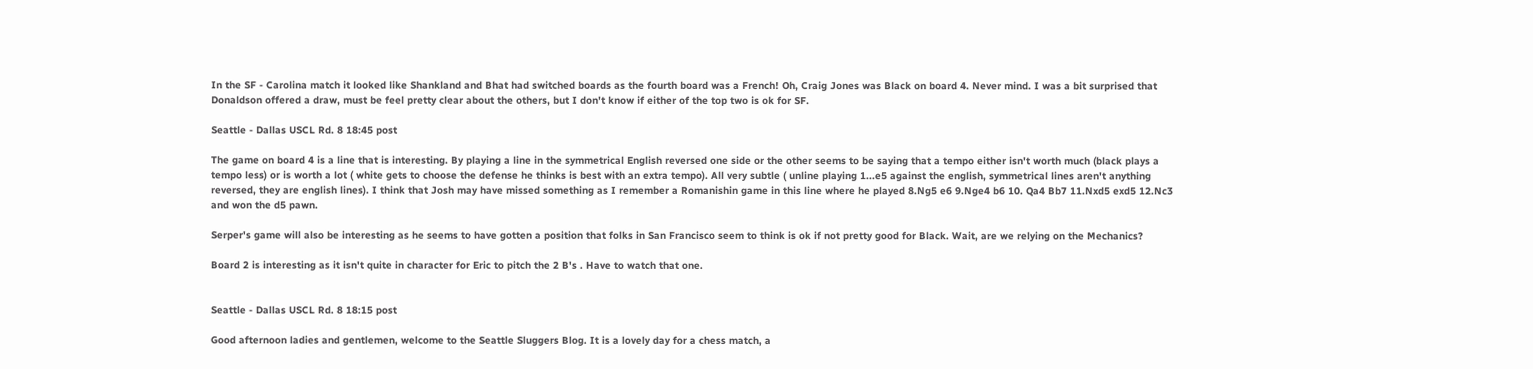In the SF - Carolina match it looked like Shankland and Bhat had switched boards as the fourth board was a French! Oh, Craig Jones was Black on board 4. Never mind. I was a bit surprised that Donaldson offered a draw, must be feel pretty clear about the others, but I don't know if either of the top two is ok for SF.

Seattle - Dallas USCL Rd. 8 18:45 post

The game on board 4 is a line that is interesting. By playing a line in the symmetrical English reversed one side or the other seems to be saying that a tempo either isn't worth much (black plays a tempo less) or is worth a lot ( white gets to choose the defense he thinks is best with an extra tempo). All very subtle ( unline playing 1...e5 against the english, symmetrical lines aren't anything reversed, they are english lines). I think that Josh may have missed something as I remember a Romanishin game in this line where he played 8.Ng5 e6 9.Nge4 b6 10. Qa4 Bb7 11.Nxd5 exd5 12.Nc3 and won the d5 pawn.

Serper's game will also be interesting as he seems to have gotten a position that folks in San Francisco seem to think is ok if not pretty good for Black. Wait, are we relying on the Mechanics?

Board 2 is interesting as it isn't quite in character for Eric to pitch the 2 B's . Have to watch that one.


Seattle - Dallas USCL Rd. 8 18:15 post

Good afternoon ladies and gentlemen, welcome to the Seattle Sluggers Blog. It is a lovely day for a chess match, a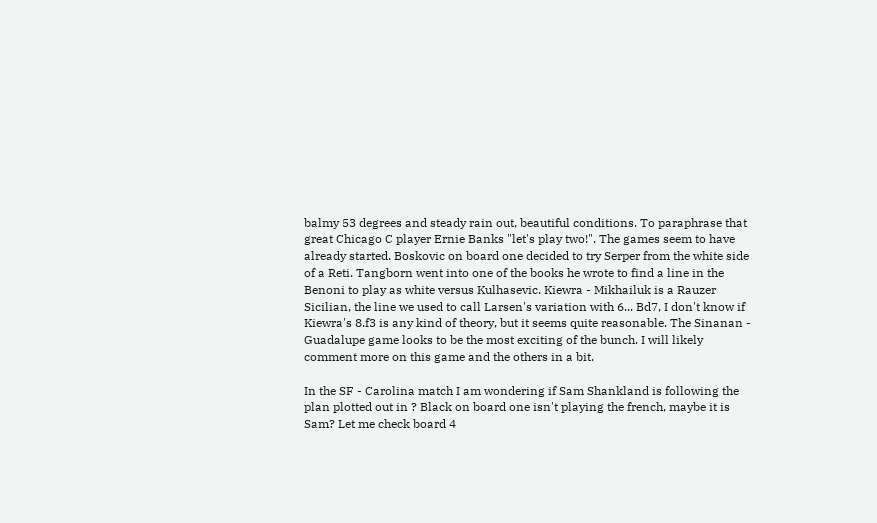balmy 53 degrees and steady rain out, beautiful conditions. To paraphrase that great Chicago C player Ernie Banks "let's play two!". The games seem to have already started. Boskovic on board one decided to try Serper from the white side of a Reti. Tangborn went into one of the books he wrote to find a line in the Benoni to play as white versus Kulhasevic. Kiewra - Mikhailuk is a Rauzer Sicilian, the line we used to call Larsen's variation with 6... Bd7, I don't know if Kiewra's 8.f3 is any kind of theory, but it seems quite reasonable. The Sinanan - Guadalupe game looks to be the most exciting of the bunch. I will likely comment more on this game and the others in a bit.

In the SF - Carolina match I am wondering if Sam Shankland is following the plan plotted out in ? Black on board one isn't playing the french, maybe it is Sam? Let me check board 4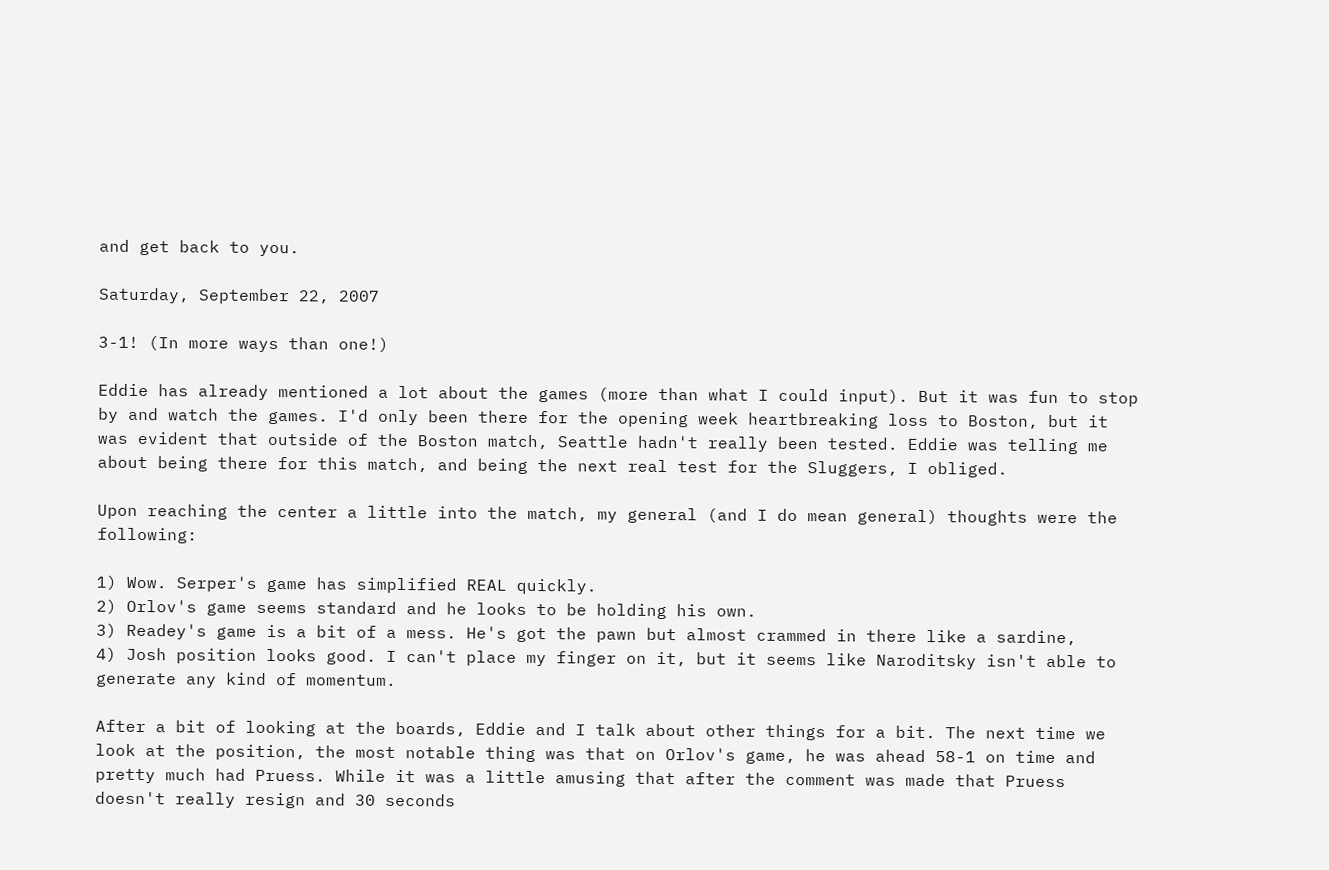and get back to you.

Saturday, September 22, 2007

3-1! (In more ways than one!)

Eddie has already mentioned a lot about the games (more than what I could input). But it was fun to stop by and watch the games. I'd only been there for the opening week heartbreaking loss to Boston, but it was evident that outside of the Boston match, Seattle hadn't really been tested. Eddie was telling me about being there for this match, and being the next real test for the Sluggers, I obliged.

Upon reaching the center a little into the match, my general (and I do mean general) thoughts were the following:

1) Wow. Serper's game has simplified REAL quickly.
2) Orlov's game seems standard and he looks to be holding his own.
3) Readey's game is a bit of a mess. He's got the pawn but almost crammed in there like a sardine,
4) Josh position looks good. I can't place my finger on it, but it seems like Naroditsky isn't able to generate any kind of momentum.

After a bit of looking at the boards, Eddie and I talk about other things for a bit. The next time we look at the position, the most notable thing was that on Orlov's game, he was ahead 58-1 on time and pretty much had Pruess. While it was a little amusing that after the comment was made that Pruess doesn't really resign and 30 seconds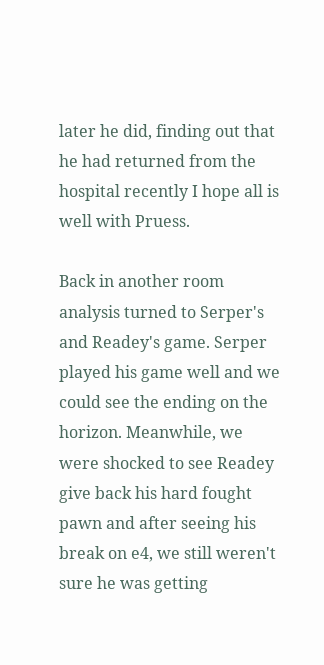later he did, finding out that he had returned from the hospital recently I hope all is well with Pruess.

Back in another room analysis turned to Serper's and Readey's game. Serper played his game well and we could see the ending on the horizon. Meanwhile, we were shocked to see Readey give back his hard fought pawn and after seeing his break on e4, we still weren't sure he was getting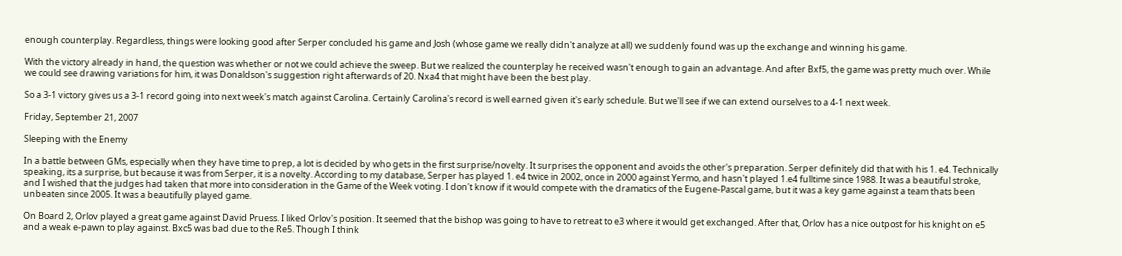enough counterplay. Regardless, things were looking good after Serper concluded his game and Josh (whose game we really didn't analyze at all) we suddenly found was up the exchange and winning his game.

With the victory already in hand, the question was whether or not we could achieve the sweep. But we realized the counterplay he received wasn't enough to gain an advantage. And after Bxf5, the game was pretty much over. While we could see drawing variations for him, it was Donaldson's suggestion right afterwards of 20. Nxa4 that might have been the best play.

So a 3-1 victory gives us a 3-1 record going into next week's match against Carolina. Certainly Carolina's record is well earned given it's early schedule. But we'll see if we can extend ourselves to a 4-1 next week.

Friday, September 21, 2007

Sleeping with the Enemy

In a battle between GMs, especially when they have time to prep, a lot is decided by who gets in the first surprise/novelty. It surprises the opponent and avoids the other's preparation. Serper definitely did that with his 1. e4. Technically speaking, its a surprise, but because it was from Serper, it is a novelty. According to my database, Serper has played 1. e4 twice in 2002, once in 2000 against Yermo, and hasn't played 1.e4 fulltime since 1988. It was a beautiful stroke, and I wished that the judges had taken that more into consideration in the Game of the Week voting. I don't know if it would compete with the dramatics of the Eugene-Pascal game, but it was a key game against a team thats been unbeaten since 2005. It was a beautifully played game.

On Board 2, Orlov played a great game against David Pruess. I liked Orlov's position. It seemed that the bishop was going to have to retreat to e3 where it would get exchanged. After that, Orlov has a nice outpost for his knight on e5 and a weak e-pawn to play against. Bxc5 was bad due to the Re5. Though I think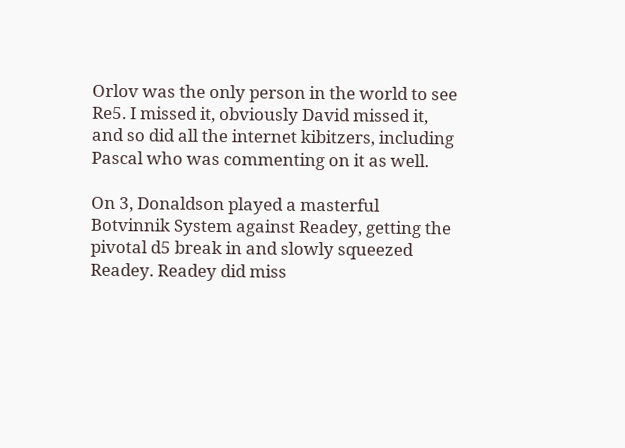Orlov was the only person in the world to see Re5. I missed it, obviously David missed it, and so did all the internet kibitzers, including Pascal who was commenting on it as well.

On 3, Donaldson played a masterful Botvinnik System against Readey, getting the pivotal d5 break in and slowly squeezed Readey. Readey did miss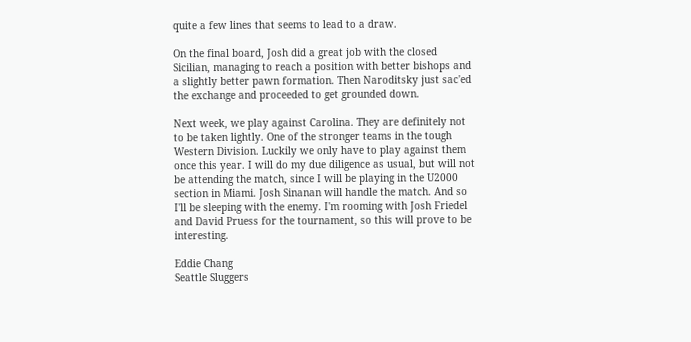quite a few lines that seems to lead to a draw.

On the final board, Josh did a great job with the closed Sicilian, managing to reach a position with better bishops and a slightly better pawn formation. Then Naroditsky just sac'ed the exchange and proceeded to get grounded down.

Next week, we play against Carolina. They are definitely not to be taken lightly. One of the stronger teams in the tough Western Division. Luckily we only have to play against them once this year. I will do my due diligence as usual, but will not be attending the match, since I will be playing in the U2000 section in Miami. Josh Sinanan will handle the match. And so I'll be sleeping with the enemy. I'm rooming with Josh Friedel and David Pruess for the tournament, so this will prove to be interesting.

Eddie Chang
Seattle Sluggers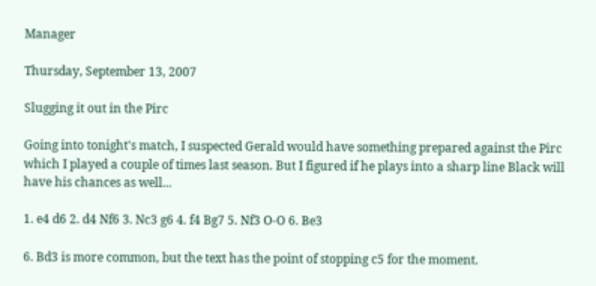Manager

Thursday, September 13, 2007

Slugging it out in the Pirc

Going into tonight's match, I suspected Gerald would have something prepared against the Pirc which I played a couple of times last season. But I figured if he plays into a sharp line Black will have his chances as well...

1. e4 d6 2. d4 Nf6 3. Nc3 g6 4. f4 Bg7 5. Nf3 O-O 6. Be3

6. Bd3 is more common, but the text has the point of stopping c5 for the moment.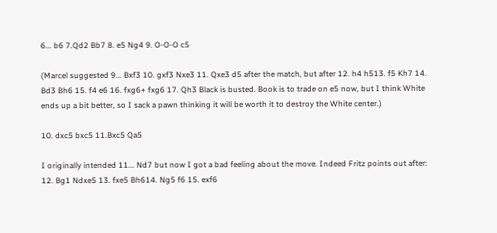6... b6 7.Qd2 Bb7 8. e5 Ng4 9. O-O-O c5

(Marcel suggested 9... Bxf3 10. gxf3 Nxe3 11. Qxe3 d5 after the match, but after 12. h4 h513. f5 Kh7 14. Bd3 Bh6 15. f4 e6 16. fxg6+ fxg6 17. Qh3 Black is busted. Book is to trade on e5 now, but I think White ends up a bit better, so I sack a pawn thinking it will be worth it to destroy the White center.)

10. dxc5 bxc5 11.Bxc5 Qa5

I originally intended 11... Nd7 but now I got a bad feeling about the move. Indeed Fritz points out after: 12. Bg1 Ndxe5 13. fxe5 Bh614. Ng5 f6 15. exf6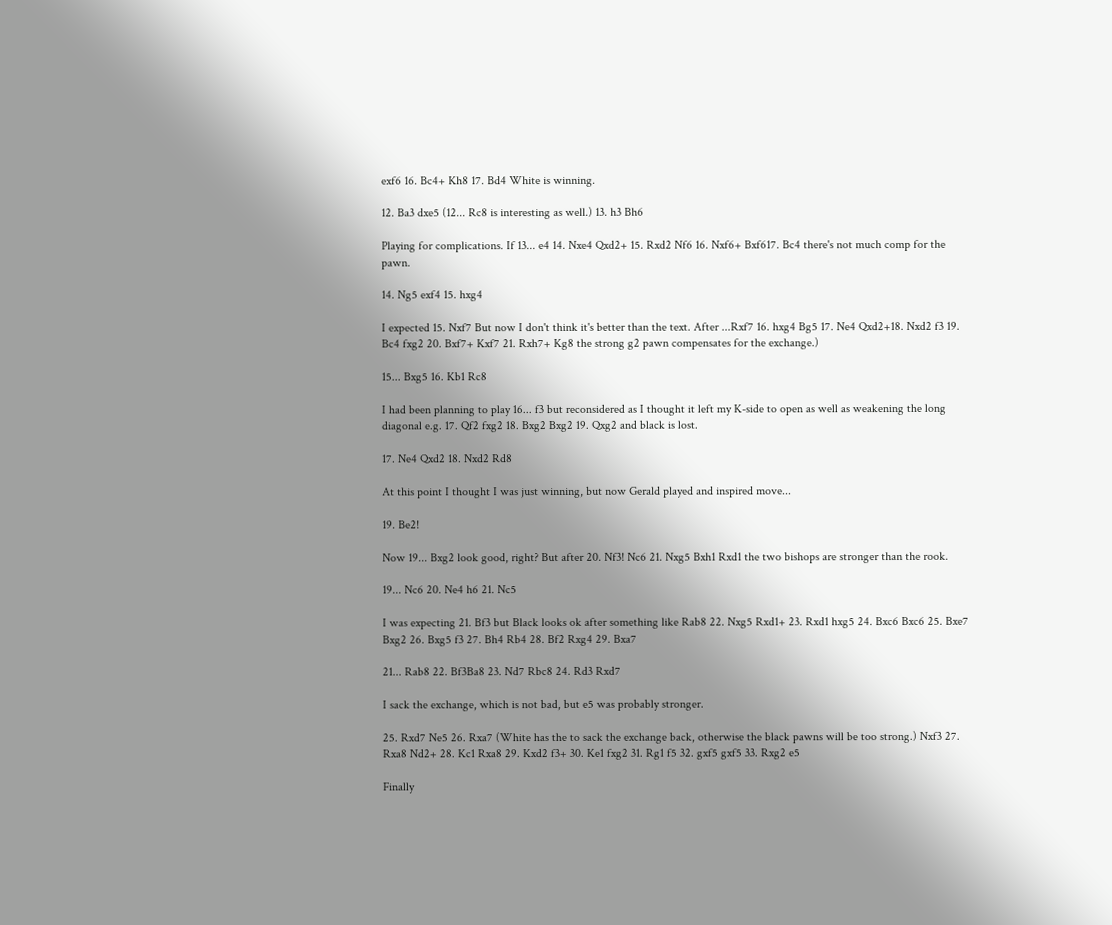exf6 16. Bc4+ Kh8 17. Bd4 White is winning.

12. Ba3 dxe5 (12... Rc8 is interesting as well.) 13. h3 Bh6

Playing for complications. If 13... e4 14. Nxe4 Qxd2+ 15. Rxd2 Nf6 16. Nxf6+ Bxf617. Bc4 there's not much comp for the pawn.

14. Ng5 exf4 15. hxg4

I expected 15. Nxf7 But now I don't think it's better than the text. After ...Rxf7 16. hxg4 Bg5 17. Ne4 Qxd2+18. Nxd2 f3 19. Bc4 fxg2 20. Bxf7+ Kxf7 21. Rxh7+ Kg8 the strong g2 pawn compensates for the exchange.)

15... Bxg5 16. Kb1 Rc8

I had been planning to play 16... f3 but reconsidered as I thought it left my K-side to open as well as weakening the long diagonal e.g. 17. Qf2 fxg2 18. Bxg2 Bxg2 19. Qxg2 and black is lost.

17. Ne4 Qxd2 18. Nxd2 Rd8

At this point I thought I was just winning, but now Gerald played and inspired move...

19. Be2!

Now 19... Bxg2 look good, right? But after 20. Nf3! Nc6 21. Nxg5 Bxh1 Rxd1 the two bishops are stronger than the rook.

19... Nc6 20. Ne4 h6 21. Nc5

I was expecting 21. Bf3 but Black looks ok after something like Rab8 22. Nxg5 Rxd1+ 23. Rxd1 hxg5 24. Bxc6 Bxc6 25. Bxe7 Bxg2 26. Bxg5 f3 27. Bh4 Rb4 28. Bf2 Rxg4 29. Bxa7

21... Rab8 22. Bf3Ba8 23. Nd7 Rbc8 24. Rd3 Rxd7

I sack the exchange, which is not bad, but e5 was probably stronger.

25. Rxd7 Ne5 26. Rxa7 (White has the to sack the exchange back, otherwise the black pawns will be too strong.) Nxf3 27. Rxa8 Nd2+ 28. Kc1 Rxa8 29. Kxd2 f3+ 30. Ke1 fxg2 31. Rg1 f5 32. gxf5 gxf5 33. Rxg2 e5

Finally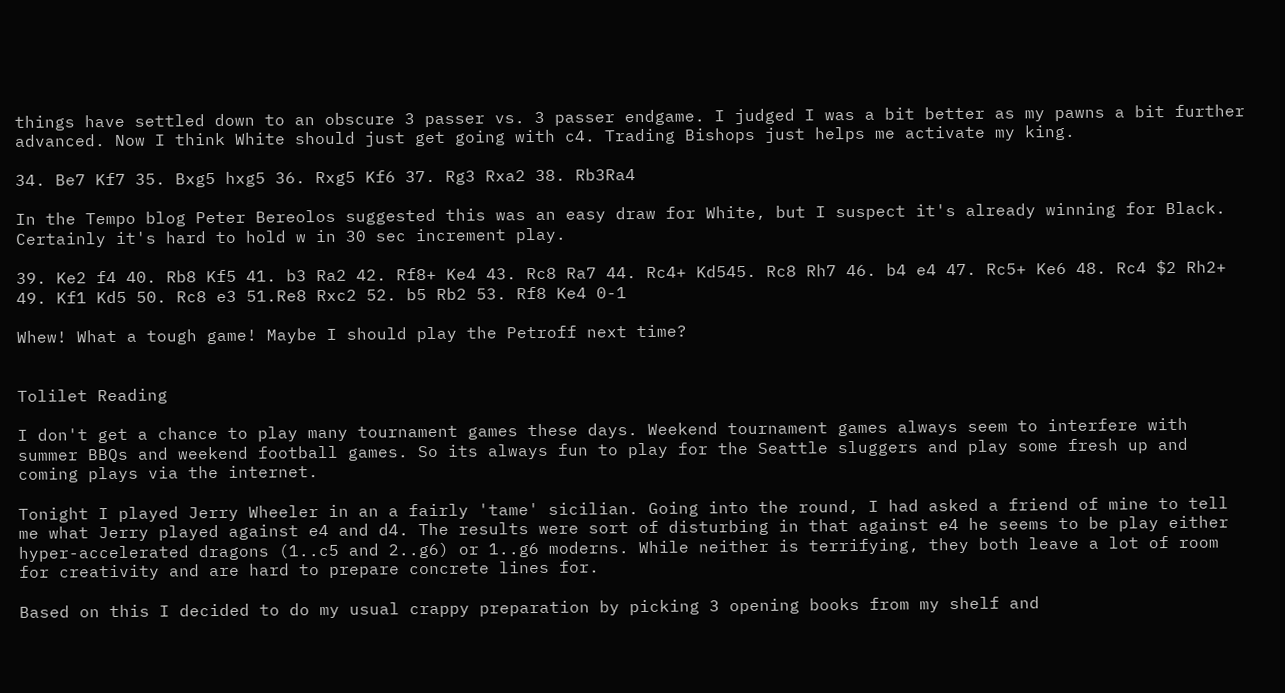things have settled down to an obscure 3 passer vs. 3 passer endgame. I judged I was a bit better as my pawns a bit further advanced. Now I think White should just get going with c4. Trading Bishops just helps me activate my king.

34. Be7 Kf7 35. Bxg5 hxg5 36. Rxg5 Kf6 37. Rg3 Rxa2 38. Rb3Ra4

In the Tempo blog Peter Bereolos suggested this was an easy draw for White, but I suspect it's already winning for Black. Certainly it's hard to hold w in 30 sec increment play.

39. Ke2 f4 40. Rb8 Kf5 41. b3 Ra2 42. Rf8+ Ke4 43. Rc8 Ra7 44. Rc4+ Kd545. Rc8 Rh7 46. b4 e4 47. Rc5+ Ke6 48. Rc4 $2 Rh2+ 49. Kf1 Kd5 50. Rc8 e3 51.Re8 Rxc2 52. b5 Rb2 53. Rf8 Ke4 0-1

Whew! What a tough game! Maybe I should play the Petroff next time?


Tolilet Reading

I don't get a chance to play many tournament games these days. Weekend tournament games always seem to interfere with summer BBQs and weekend football games. So its always fun to play for the Seattle sluggers and play some fresh up and coming plays via the internet.

Tonight I played Jerry Wheeler in an a fairly 'tame' sicilian. Going into the round, I had asked a friend of mine to tell me what Jerry played against e4 and d4. The results were sort of disturbing in that against e4 he seems to be play either hyper-accelerated dragons (1..c5 and 2..g6) or 1..g6 moderns. While neither is terrifying, they both leave a lot of room for creativity and are hard to prepare concrete lines for.

Based on this I decided to do my usual crappy preparation by picking 3 opening books from my shelf and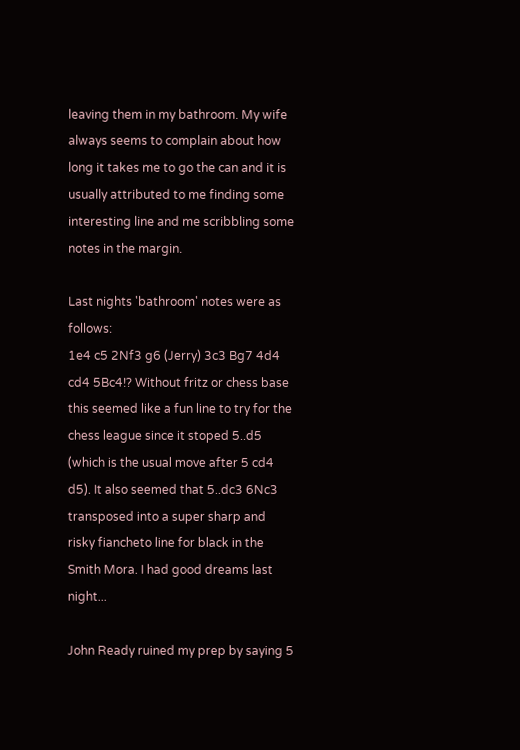leaving them in my bathroom. My wife always seems to complain about how long it takes me to go the can and it is usually attributed to me finding some interesting line and me scribbling some notes in the margin.

Last nights 'bathroom' notes were as follows:
1e4 c5 2Nf3 g6 (Jerry) 3c3 Bg7 4d4 cd4 5Bc4!? Without fritz or chess base this seemed like a fun line to try for the chess league since it stoped 5..d5 (which is the usual move after 5 cd4 d5). It also seemed that 5..dc3 6Nc3 transposed into a super sharp and risky fiancheto line for black in the Smith Mora. I had good dreams last night...

John Ready ruined my prep by saying 5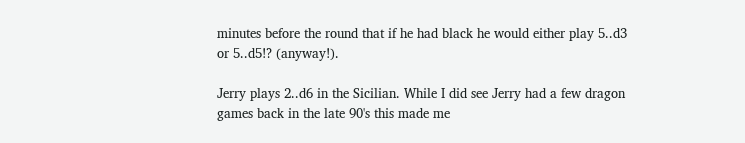minutes before the round that if he had black he would either play 5..d3 or 5..d5!? (anyway!).

Jerry plays 2..d6 in the Sicilian. While I did see Jerry had a few dragon games back in the late 90's this made me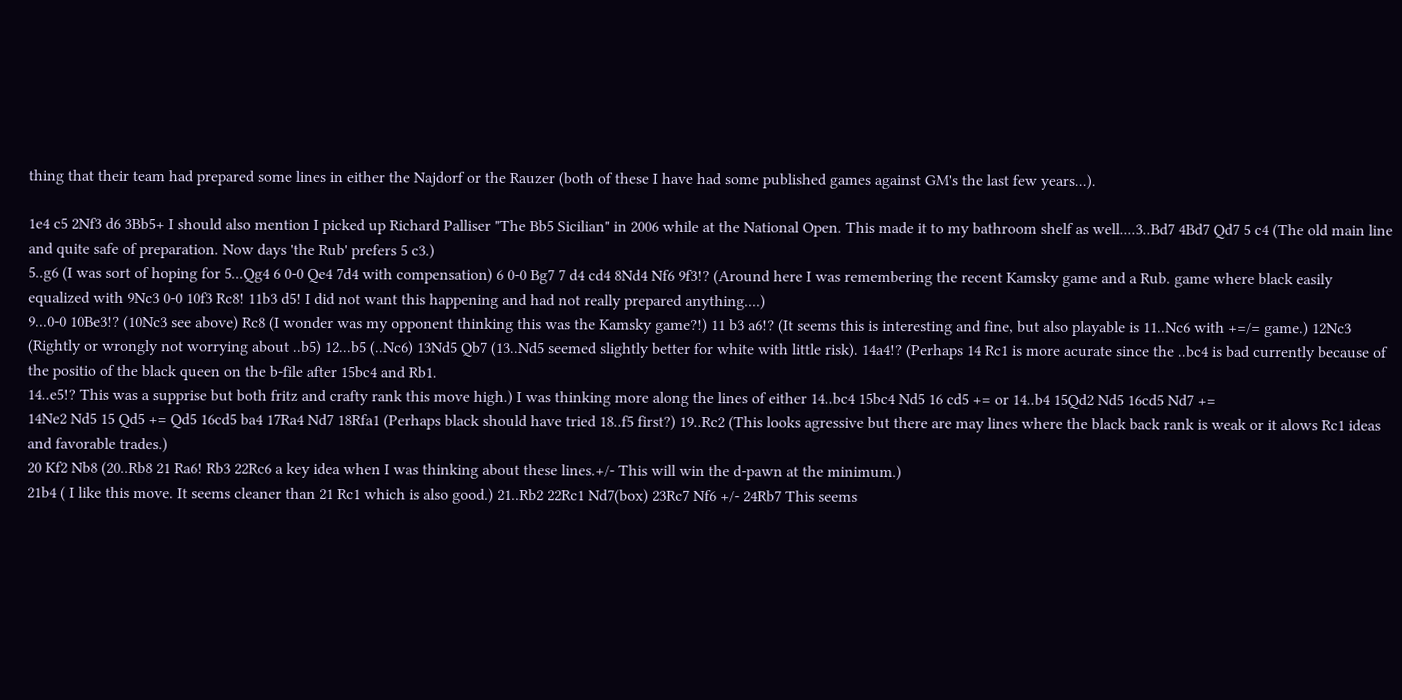thing that their team had prepared some lines in either the Najdorf or the Rauzer (both of these I have had some published games against GM's the last few years...).

1e4 c5 2Nf3 d6 3Bb5+ I should also mention I picked up Richard Palliser "The Bb5 Sicilian" in 2006 while at the National Open. This made it to my bathroom shelf as well....3..Bd7 4Bd7 Qd7 5 c4 (The old main line and quite safe of preparation. Now days 'the Rub' prefers 5 c3.)
5..g6 (I was sort of hoping for 5...Qg4 6 0-0 Qe4 7d4 with compensation) 6 0-0 Bg7 7 d4 cd4 8Nd4 Nf6 9f3!? (Around here I was remembering the recent Kamsky game and a Rub. game where black easily equalized with 9Nc3 0-0 10f3 Rc8! 11b3 d5! I did not want this happening and had not really prepared anything....)
9...0-0 10Be3!? (10Nc3 see above) Rc8 (I wonder was my opponent thinking this was the Kamsky game?!) 11 b3 a6!? (It seems this is interesting and fine, but also playable is 11..Nc6 with +=/= game.) 12Nc3 (Rightly or wrongly not worrying about ..b5) 12...b5 (..Nc6) 13Nd5 Qb7 (13..Nd5 seemed slightly better for white with little risk). 14a4!? (Perhaps 14 Rc1 is more acurate since the ..bc4 is bad currently because of the positio of the black queen on the b-file after 15bc4 and Rb1.
14..e5!? This was a supprise but both fritz and crafty rank this move high.) I was thinking more along the lines of either 14..bc4 15bc4 Nd5 16 cd5 += or 14..b4 15Qd2 Nd5 16cd5 Nd7 +=
14Ne2 Nd5 15 Qd5 += Qd5 16cd5 ba4 17Ra4 Nd7 18Rfa1 (Perhaps black should have tried 18..f5 first?) 19..Rc2 (This looks agressive but there are may lines where the black back rank is weak or it alows Rc1 ideas and favorable trades.)
20 Kf2 Nb8 (20..Rb8 21 Ra6! Rb3 22Rc6 a key idea when I was thinking about these lines.+/- This will win the d-pawn at the minimum.)
21b4 ( I like this move. It seems cleaner than 21 Rc1 which is also good.) 21..Rb2 22Rc1 Nd7(box) 23Rc7 Nf6 +/- 24Rb7 This seems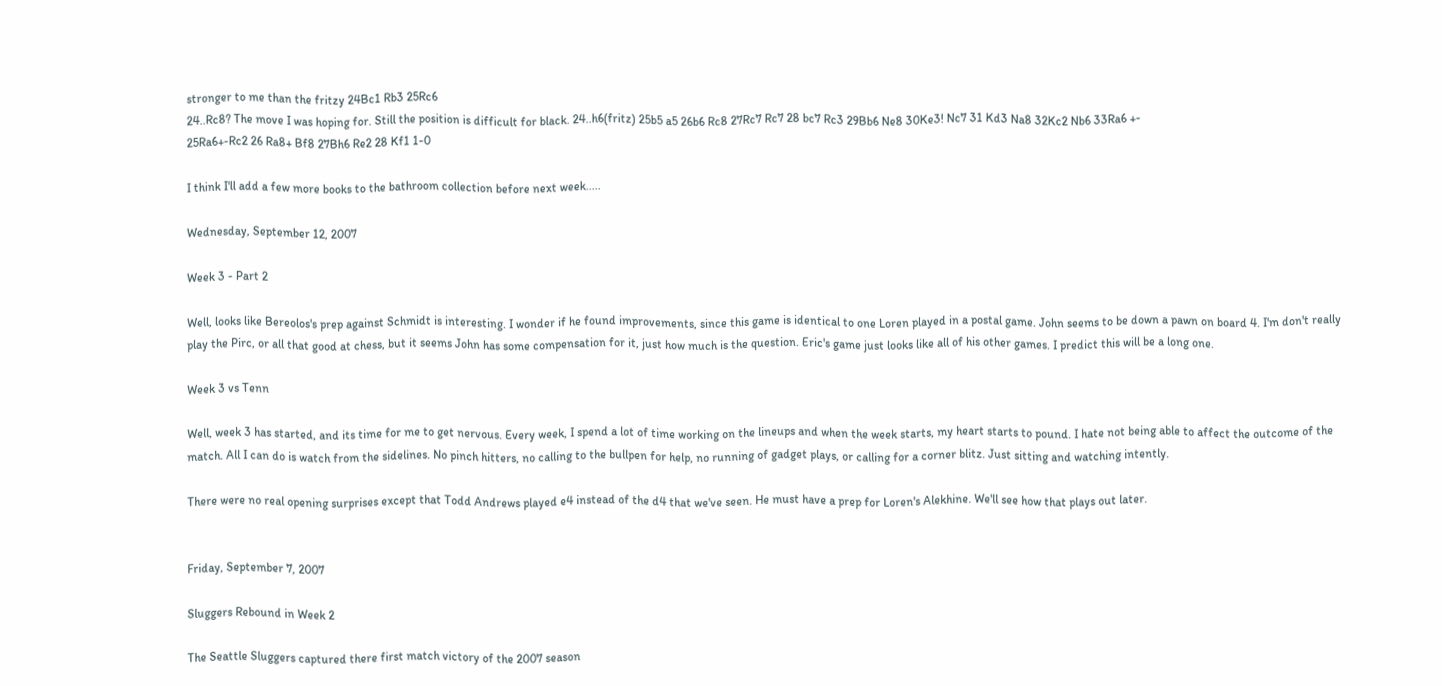stronger to me than the fritzy 24Bc1 Rb3 25Rc6
24..Rc8? The move I was hoping for. Still the position is difficult for black. 24..h6(fritz) 25b5 a5 26b6 Rc8 27Rc7 Rc7 28 bc7 Rc3 29Bb6 Ne8 30Ke3! Nc7 31 Kd3 Na8 32Kc2 Nb6 33Ra6 +-
25Ra6+-Rc2 26 Ra8+ Bf8 27Bh6 Re2 28 Kf1 1-0

I think I'll add a few more books to the bathroom collection before next week.....

Wednesday, September 12, 2007

Week 3 - Part 2

Well, looks like Bereolos's prep against Schmidt is interesting. I wonder if he found improvements, since this game is identical to one Loren played in a postal game. John seems to be down a pawn on board 4. I'm don't really play the Pirc, or all that good at chess, but it seems John has some compensation for it, just how much is the question. Eric's game just looks like all of his other games. I predict this will be a long one.

Week 3 vs Tenn

Well, week 3 has started, and its time for me to get nervous. Every week, I spend a lot of time working on the lineups and when the week starts, my heart starts to pound. I hate not being able to affect the outcome of the match. All I can do is watch from the sidelines. No pinch hitters, no calling to the bullpen for help, no running of gadget plays, or calling for a corner blitz. Just sitting and watching intently.

There were no real opening surprises except that Todd Andrews played e4 instead of the d4 that we've seen. He must have a prep for Loren's Alekhine. We'll see how that plays out later.


Friday, September 7, 2007

Sluggers Rebound in Week 2

The Seattle Sluggers captured there first match victory of the 2007 season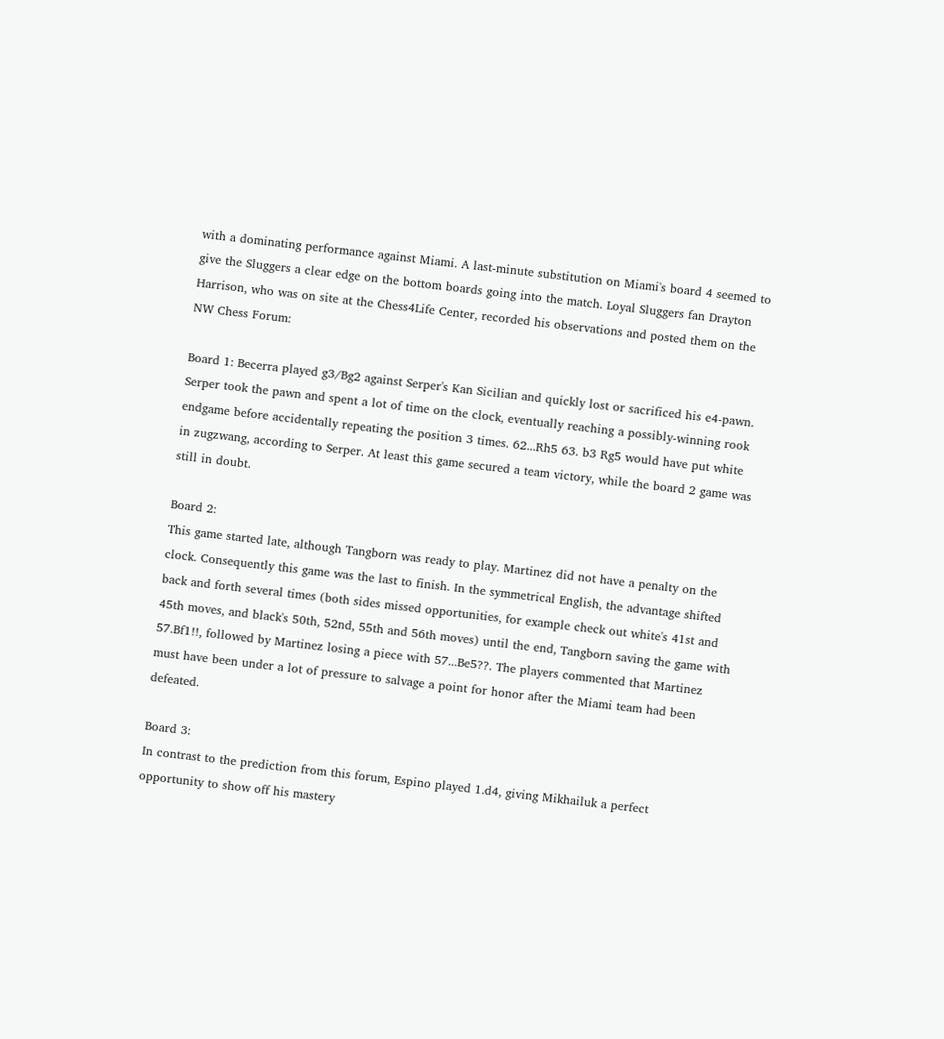with a dominating performance against Miami. A last-minute substitution on Miami's board 4 seemed to give the Sluggers a clear edge on the bottom boards going into the match. Loyal Sluggers fan Drayton Harrison, who was on site at the Chess4Life Center, recorded his observations and posted them on the NW Chess Forum:

Board 1: Becerra played g3/Bg2 against Serper's Kan Sicilian and quickly lost or sacrificed his e4-pawn. Serper took the pawn and spent a lot of time on the clock, eventually reaching a possibly-winning rook endgame before accidentally repeating the position 3 times. 62...Rh5 63. b3 Rg5 would have put white in zugzwang, according to Serper. At least this game secured a team victory, while the board 2 game was still in doubt.

Board 2:
This game started late, although Tangborn was ready to play. Martinez did not have a penalty on the clock. Consequently this game was the last to finish. In the symmetrical English, the advantage shifted back and forth several times (both sides missed opportunities, for example check out white's 41st and 45th moves, and black's 50th, 52nd, 55th and 56th moves) until the end, Tangborn saving the game with 57.Bf1!!, followed by Martinez losing a piece with 57...Be5??. The players commented that Martinez must have been under a lot of pressure to salvage a point for honor after the Miami team had been defeated.

Board 3:
In contrast to the prediction from this forum, Espino played 1.d4, giving Mikhailuk a perfect opportunity to show off his mastery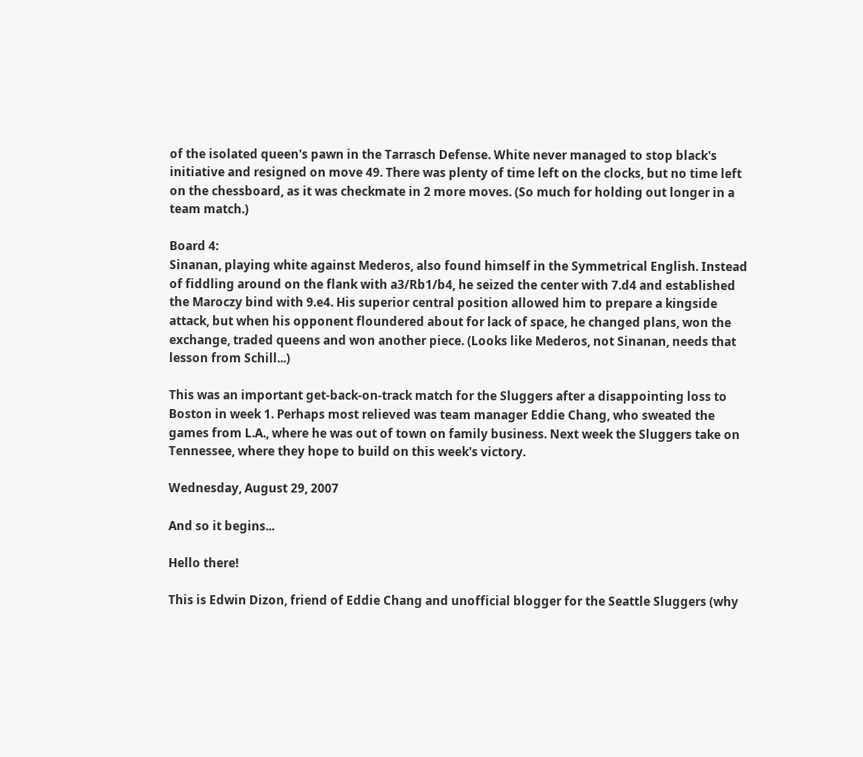of the isolated queen's pawn in the Tarrasch Defense. White never managed to stop black's initiative and resigned on move 49. There was plenty of time left on the clocks, but no time left on the chessboard, as it was checkmate in 2 more moves. (So much for holding out longer in a team match.)

Board 4:
Sinanan, playing white against Mederos, also found himself in the Symmetrical English. Instead of fiddling around on the flank with a3/Rb1/b4, he seized the center with 7.d4 and established the Maroczy bind with 9.e4. His superior central position allowed him to prepare a kingside attack, but when his opponent floundered about for lack of space, he changed plans, won the exchange, traded queens and won another piece. (Looks like Mederos, not Sinanan, needs that lesson from Schill...)

This was an important get-back-on-track match for the Sluggers after a disappointing loss to Boston in week 1. Perhaps most relieved was team manager Eddie Chang, who sweated the games from L.A., where he was out of town on family business. Next week the Sluggers take on Tennessee, where they hope to build on this week's victory.

Wednesday, August 29, 2007

And so it begins...

Hello there!

This is Edwin Dizon, friend of Eddie Chang and unofficial blogger for the Seattle Sluggers (why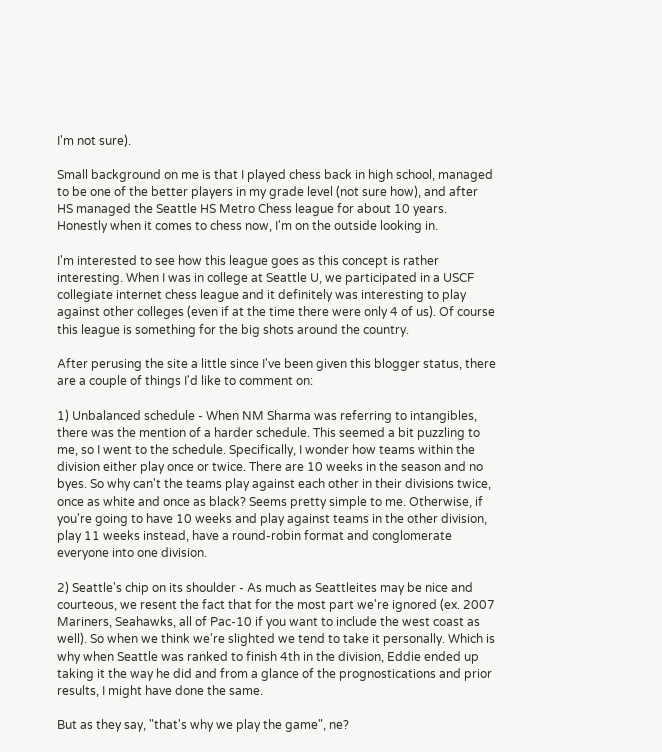I'm not sure).

Small background on me is that I played chess back in high school, managed to be one of the better players in my grade level (not sure how), and after HS managed the Seattle HS Metro Chess league for about 10 years. Honestly when it comes to chess now, I'm on the outside looking in.

I'm interested to see how this league goes as this concept is rather interesting. When I was in college at Seattle U, we participated in a USCF collegiate internet chess league and it definitely was interesting to play against other colleges (even if at the time there were only 4 of us). Of course this league is something for the big shots around the country.

After perusing the site a little since I've been given this blogger status, there are a couple of things I'd like to comment on:

1) Unbalanced schedule - When NM Sharma was referring to intangibles, there was the mention of a harder schedule. This seemed a bit puzzling to me, so I went to the schedule. Specifically, I wonder how teams within the division either play once or twice. There are 10 weeks in the season and no byes. So why can't the teams play against each other in their divisions twice, once as white and once as black? Seems pretty simple to me. Otherwise, if you're going to have 10 weeks and play against teams in the other division, play 11 weeks instead, have a round-robin format and conglomerate everyone into one division.

2) Seattle's chip on its shoulder - As much as Seattleites may be nice and courteous, we resent the fact that for the most part we're ignored (ex. 2007 Mariners, Seahawks, all of Pac-10 if you want to include the west coast as well). So when we think we're slighted we tend to take it personally. Which is why when Seattle was ranked to finish 4th in the division, Eddie ended up taking it the way he did and from a glance of the prognostications and prior results, I might have done the same.

But as they say, "that's why we play the game", ne?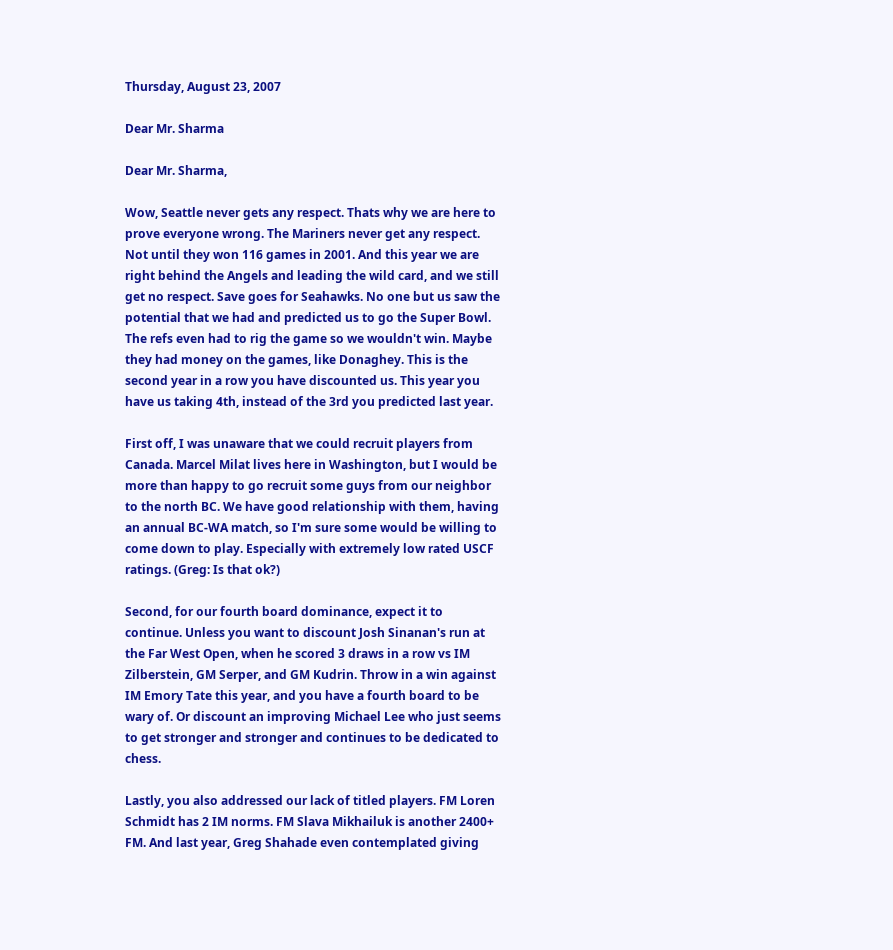Thursday, August 23, 2007

Dear Mr. Sharma

Dear Mr. Sharma,

Wow, Seattle never gets any respect. Thats why we are here to prove everyone wrong. The Mariners never get any respect. Not until they won 116 games in 2001. And this year we are right behind the Angels and leading the wild card, and we still get no respect. Save goes for Seahawks. No one but us saw the potential that we had and predicted us to go the Super Bowl. The refs even had to rig the game so we wouldn't win. Maybe they had money on the games, like Donaghey. This is the second year in a row you have discounted us. This year you have us taking 4th, instead of the 3rd you predicted last year.

First off, I was unaware that we could recruit players from Canada. Marcel Milat lives here in Washington, but I would be more than happy to go recruit some guys from our neighbor to the north BC. We have good relationship with them, having an annual BC-WA match, so I'm sure some would be willing to come down to play. Especially with extremely low rated USCF ratings. (Greg: Is that ok?)

Second, for our fourth board dominance, expect it to continue. Unless you want to discount Josh Sinanan's run at the Far West Open, when he scored 3 draws in a row vs IM Zilberstein, GM Serper, and GM Kudrin. Throw in a win against IM Emory Tate this year, and you have a fourth board to be wary of. Or discount an improving Michael Lee who just seems to get stronger and stronger and continues to be dedicated to chess.

Lastly, you also addressed our lack of titled players. FM Loren Schmidt has 2 IM norms. FM Slava Mikhailuk is another 2400+ FM. And last year, Greg Shahade even contemplated giving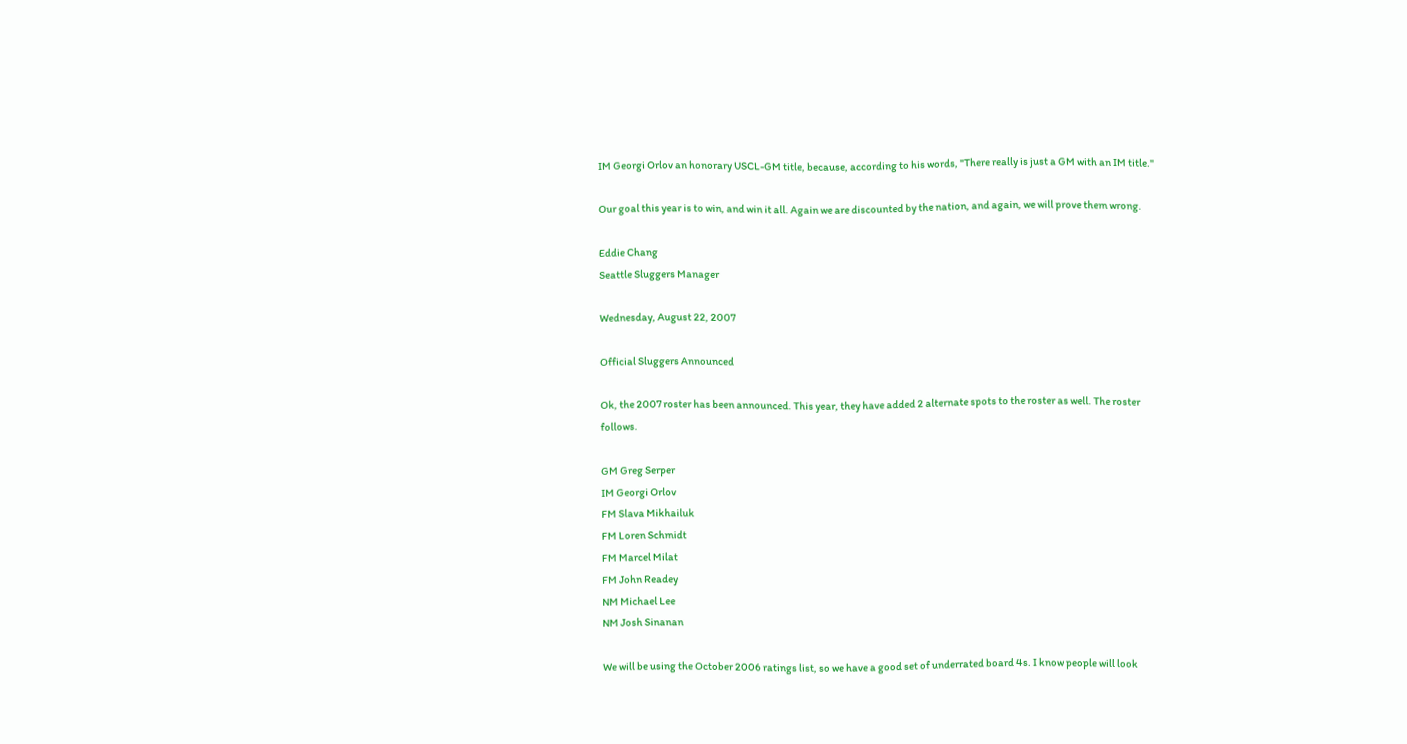IM Georgi Orlov an honorary USCL-GM title, because, according to his words, "There really is just a GM with an IM title."

Our goal this year is to win, and win it all. Again we are discounted by the nation, and again, we will prove them wrong.

Eddie Chang
Seattle Sluggers Manager

Wednesday, August 22, 2007

Official Sluggers Announced

Ok, the 2007 roster has been announced. This year, they have added 2 alternate spots to the roster as well. The roster follows.

GM Greg Serper
IM Georgi Orlov
FM Slava Mikhailuk
FM Loren Schmidt
FM Marcel Milat
FM John Readey
NM Michael Lee
NM Josh Sinanan

We will be using the October 2006 ratings list, so we have a good set of underrated board 4s. I know people will look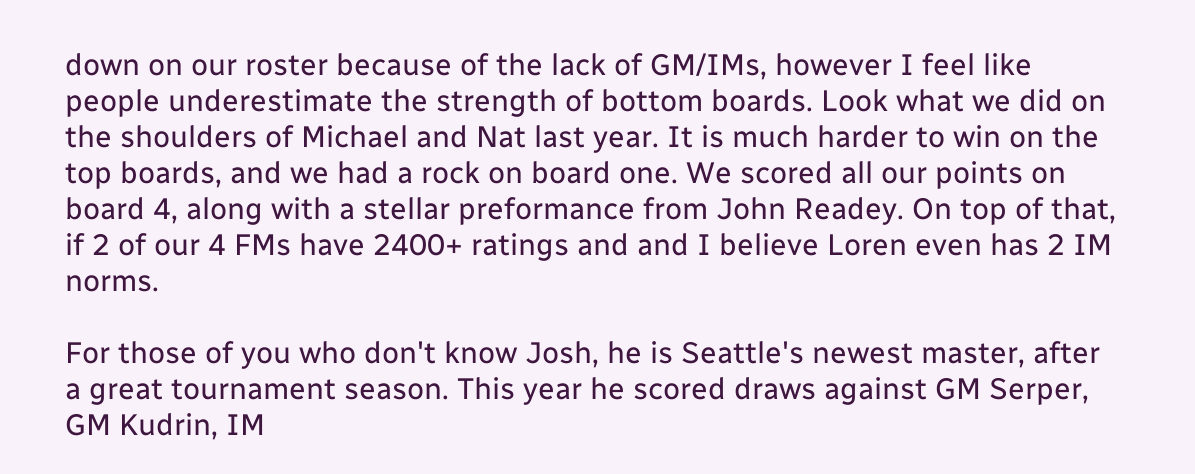down on our roster because of the lack of GM/IMs, however I feel like people underestimate the strength of bottom boards. Look what we did on the shoulders of Michael and Nat last year. It is much harder to win on the top boards, and we had a rock on board one. We scored all our points on board 4, along with a stellar preformance from John Readey. On top of that, if 2 of our 4 FMs have 2400+ ratings and and I believe Loren even has 2 IM norms.

For those of you who don't know Josh, he is Seattle's newest master, after a great tournament season. This year he scored draws against GM Serper, GM Kudrin, IM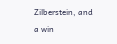Zilberstein, and a win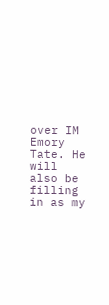over IM Emory Tate. He will also be filling in as my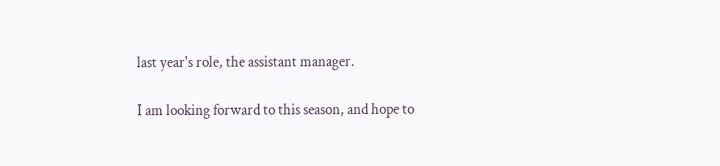last year's role, the assistant manager.

I am looking forward to this season, and hope to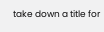take down a title for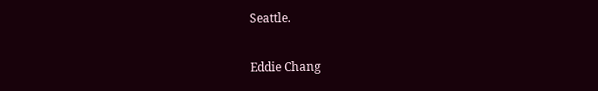Seattle.

Eddie Chang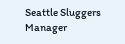Seattle Sluggers Manager